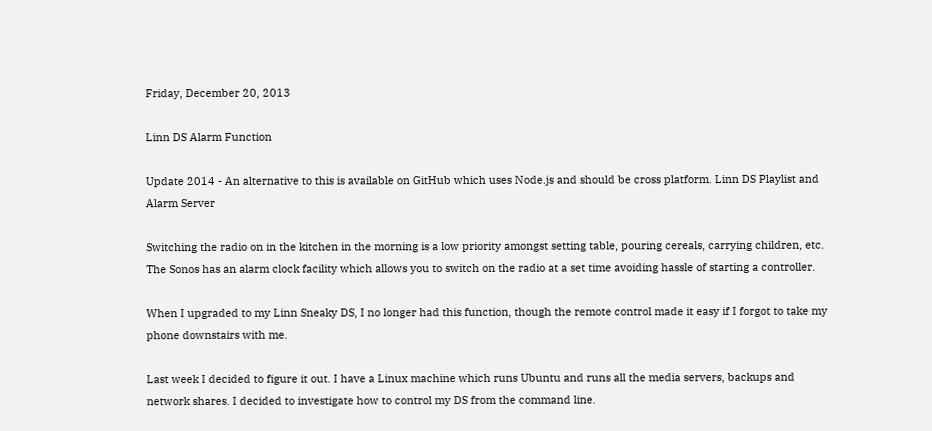Friday, December 20, 2013

Linn DS Alarm Function

Update 2014 - An alternative to this is available on GitHub which uses Node.js and should be cross platform. Linn DS Playlist and Alarm Server

Switching the radio on in the kitchen in the morning is a low priority amongst setting table, pouring cereals, carrying children, etc. The Sonos has an alarm clock facility which allows you to switch on the radio at a set time avoiding hassle of starting a controller.

When I upgraded to my Linn Sneaky DS, I no longer had this function, though the remote control made it easy if I forgot to take my phone downstairs with me.

Last week I decided to figure it out. I have a Linux machine which runs Ubuntu and runs all the media servers, backups and network shares. I decided to investigate how to control my DS from the command line.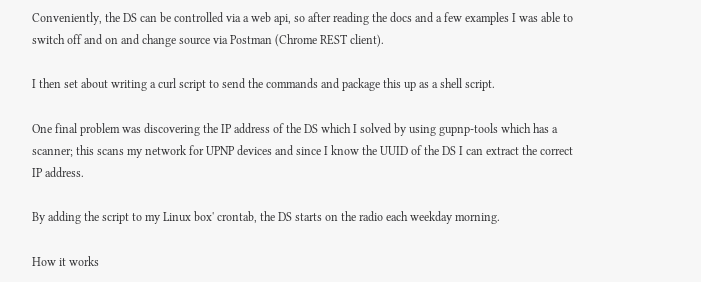Conveniently, the DS can be controlled via a web api, so after reading the docs and a few examples I was able to switch off and on and change source via Postman (Chrome REST client).

I then set about writing a curl script to send the commands and package this up as a shell script.

One final problem was discovering the IP address of the DS which I solved by using gupnp-tools which has a scanner; this scans my network for UPNP devices and since I know the UUID of the DS I can extract the correct IP address.

By adding the script to my Linux box' crontab, the DS starts on the radio each weekday morning.

How it works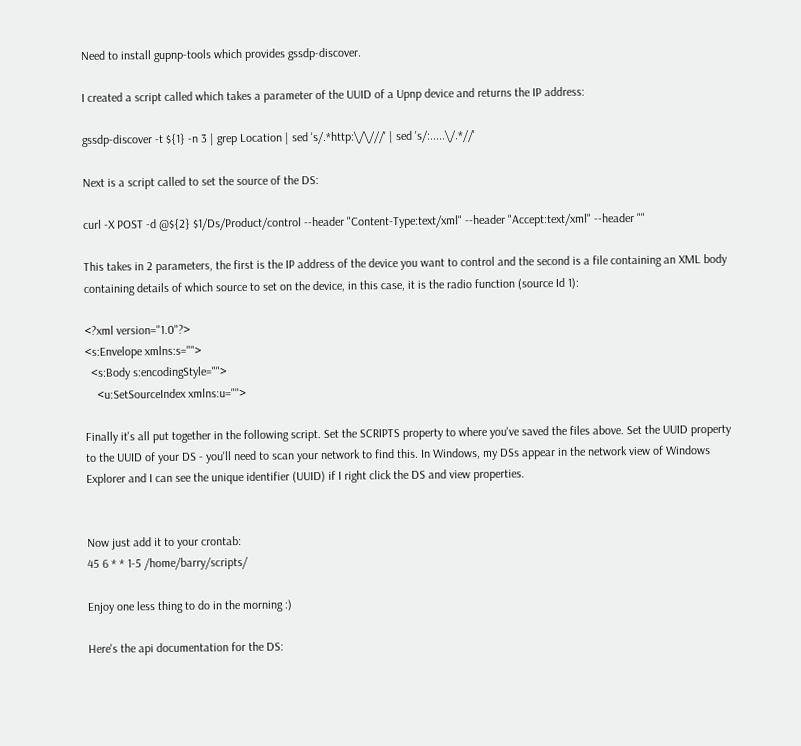Need to install gupnp-tools which provides gssdp-discover.

I created a script called which takes a parameter of the UUID of a Upnp device and returns the IP address:

gssdp-discover -t ${1} -n 3 | grep Location | sed 's/.*http:\/\///' | sed 's/:.....\/.*//'

Next is a script called to set the source of the DS:

curl -X POST -d @${2} $1/Ds/Product/control --header "Content-Type:text/xml" --header "Accept:text/xml" --header ""

This takes in 2 parameters, the first is the IP address of the device you want to control and the second is a file containing an XML body containing details of which source to set on the device, in this case, it is the radio function (source Id 1):

<?xml version="1.0"?>
<s:Envelope xmlns:s="">
  <s:Body s:encodingStyle="">
    <u:SetSourceIndex xmlns:u="">

Finally it's all put together in the following script. Set the SCRIPTS property to where you've saved the files above. Set the UUID property to the UUID of your DS - you'll need to scan your network to find this. In Windows, my DSs appear in the network view of Windows Explorer and I can see the unique identifier (UUID) if I right click the DS and view properties.


Now just add it to your crontab:
45 6 * * 1-5 /home/barry/scripts/

Enjoy one less thing to do in the morning :)

Here's the api documentation for the DS: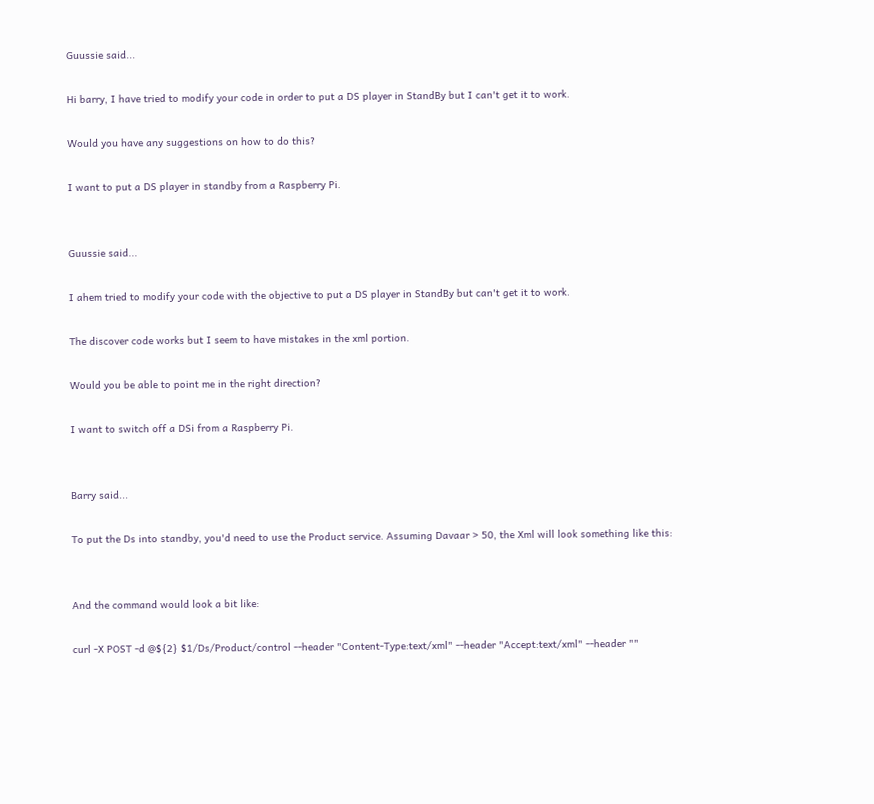Guussie said...

Hi barry, I have tried to modify your code in order to put a DS player in StandBy but I can't get it to work.

Would you have any suggestions on how to do this?

I want to put a DS player in standby from a Raspberry Pi.


Guussie said...

I ahem tried to modify your code with the objective to put a DS player in StandBy but can't get it to work.

The discover code works but I seem to have mistakes in the xml portion.

Would you be able to point me in the right direction?

I want to switch off a DSi from a Raspberry Pi.


Barry said...

To put the Ds into standby, you'd need to use the Product service. Assuming Davaar > 50, the Xml will look something like this:


And the command would look a bit like:

curl -X POST -d @${2} $1/Ds/Product/control --header "Content-Type:text/xml" --header "Accept:text/xml" --header ""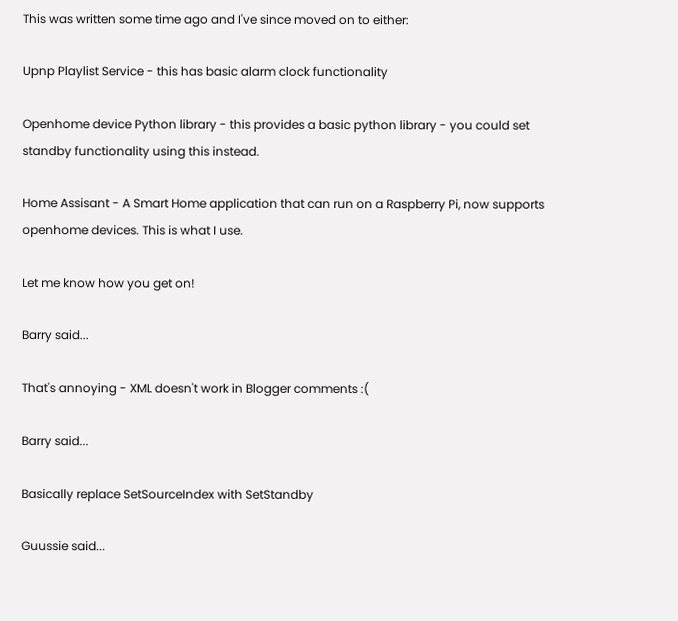This was written some time ago and I've since moved on to either:

Upnp Playlist Service - this has basic alarm clock functionality

Openhome device Python library - this provides a basic python library - you could set standby functionality using this instead.

Home Assisant - A Smart Home application that can run on a Raspberry Pi, now supports openhome devices. This is what I use.

Let me know how you get on!

Barry said...

That's annoying - XML doesn't work in Blogger comments :(

Barry said...

Basically replace SetSourceIndex with SetStandby

Guussie said...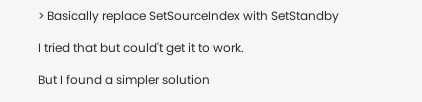> Basically replace SetSourceIndex with SetStandby

I tried that but could't get it to work.

But I found a simpler solution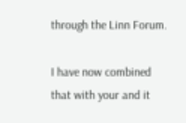through the Linn Forum.

I have now combined that with your and it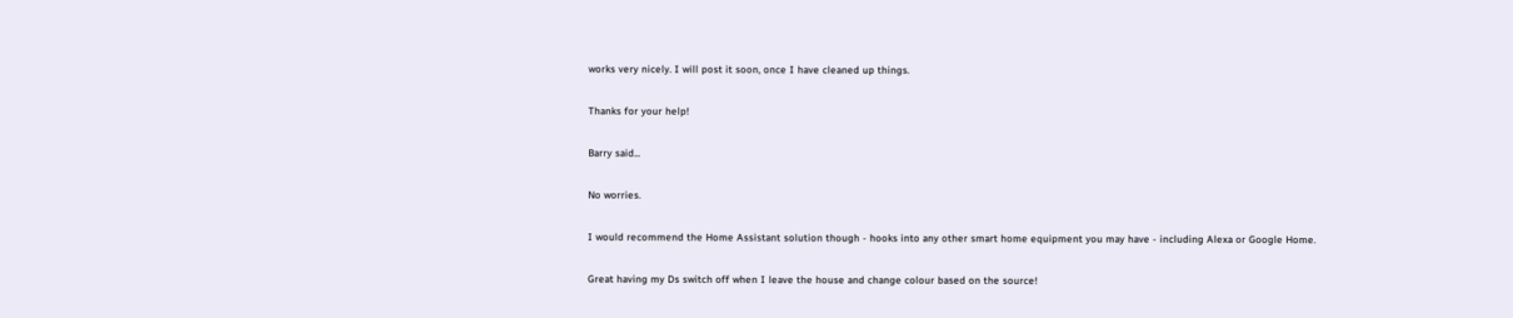works very nicely. I will post it soon, once I have cleaned up things.

Thanks for your help!

Barry said...

No worries.

I would recommend the Home Assistant solution though - hooks into any other smart home equipment you may have - including Alexa or Google Home.

Great having my Ds switch off when I leave the house and change colour based on the source!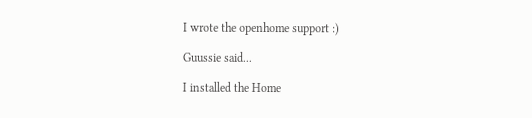I wrote the openhome support :)

Guussie said...

I installed the Home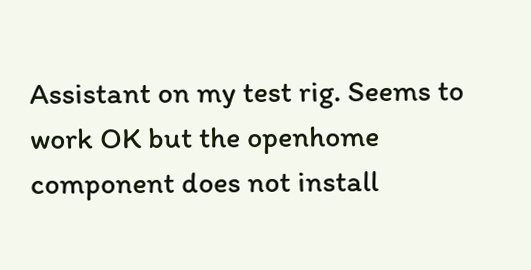Assistant on my test rig. Seems to work OK but the openhome component does not install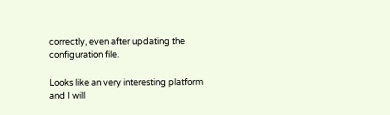correctly, even after updating the configuration file.

Looks like an very interesting platform and I will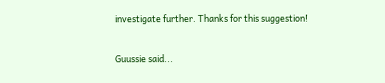investigate further. Thanks for this suggestion!

Guussie said...